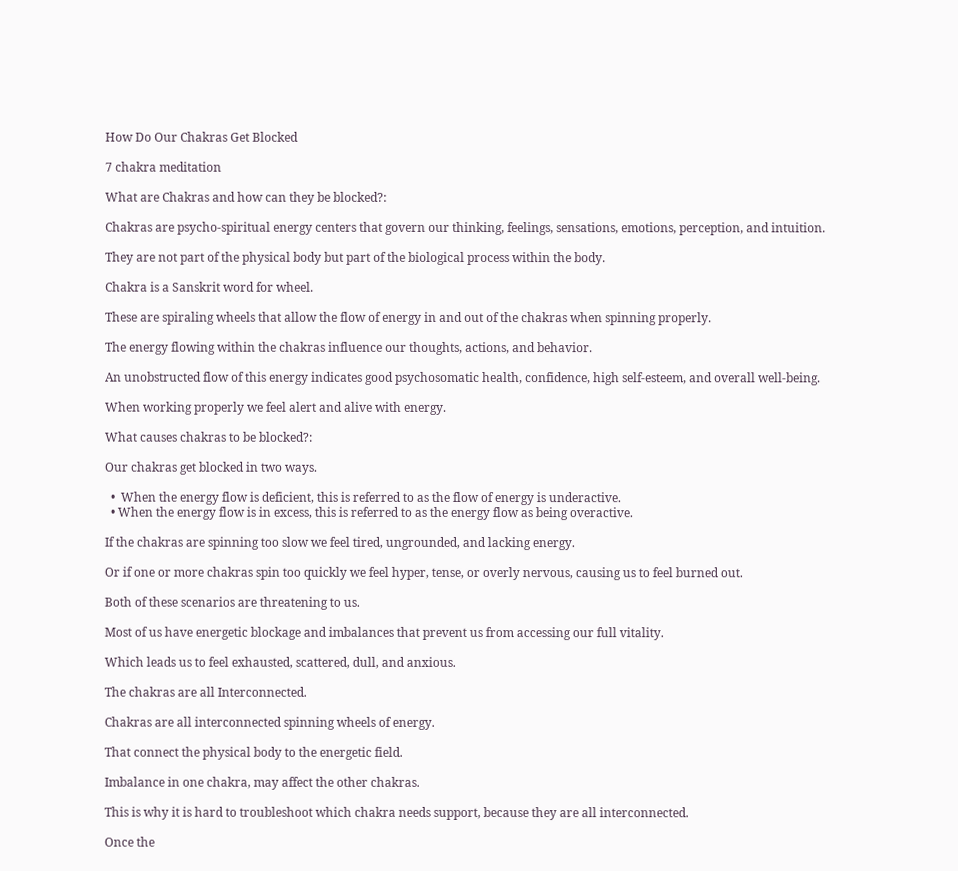How Do Our Chakras Get Blocked

7 chakra meditation

What are Chakras and how can they be blocked?:

Chakras are psycho-spiritual energy centers that govern our thinking, feelings, sensations, emotions, perception, and intuition.

They are not part of the physical body but part of the biological process within the body.

Chakra is a Sanskrit word for wheel.

These are spiraling wheels that allow the flow of energy in and out of the chakras when spinning properly.

The energy flowing within the chakras influence our thoughts, actions, and behavior.

An unobstructed flow of this energy indicates good psychosomatic health, confidence, high self-esteem, and overall well-being.

When working properly we feel alert and alive with energy.

What causes chakras to be blocked?:

Our chakras get blocked in two ways.

  •  When the energy flow is deficient, this is referred to as the flow of energy is underactive.
  • When the energy flow is in excess, this is referred to as the energy flow as being overactive.

If the chakras are spinning too slow we feel tired, ungrounded, and lacking energy.

Or if one or more chakras spin too quickly we feel hyper, tense, or overly nervous, causing us to feel burned out.

Both of these scenarios are threatening to us.

Most of us have energetic blockage and imbalances that prevent us from accessing our full vitality.

Which leads us to feel exhausted, scattered, dull, and anxious.

The chakras are all Interconnected.

Chakras are all interconnected spinning wheels of energy.

That connect the physical body to the energetic field.

Imbalance in one chakra, may affect the other chakras.

This is why it is hard to troubleshoot which chakra needs support, because they are all interconnected.

Once the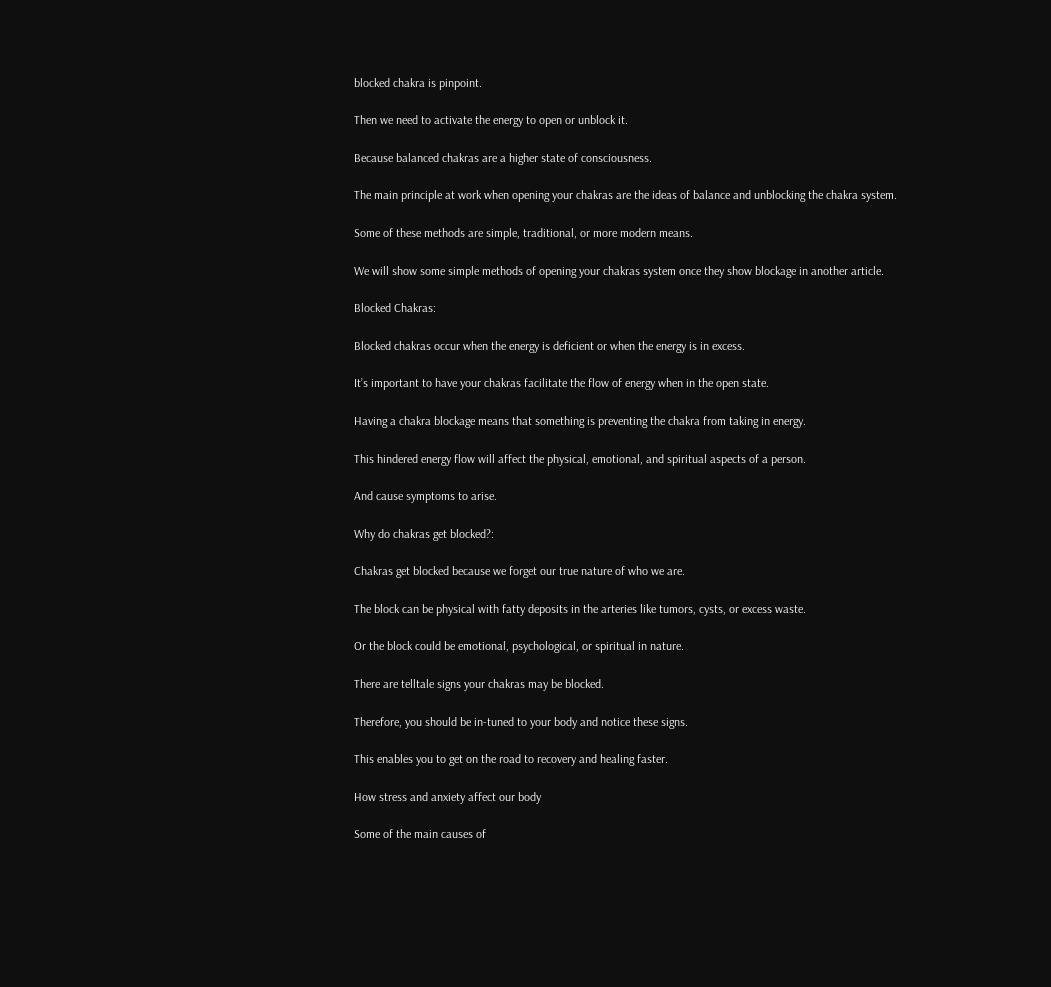blocked chakra is pinpoint.

Then we need to activate the energy to open or unblock it.

Because balanced chakras are a higher state of consciousness.

The main principle at work when opening your chakras are the ideas of balance and unblocking the chakra system.

Some of these methods are simple, traditional, or more modern means.

We will show some simple methods of opening your chakras system once they show blockage in another article.

Blocked Chakras:

Blocked chakras occur when the energy is deficient or when the energy is in excess.

It’s important to have your chakras facilitate the flow of energy when in the open state.

Having a chakra blockage means that something is preventing the chakra from taking in energy.

This hindered energy flow will affect the physical, emotional, and spiritual aspects of a person.

And cause symptoms to arise.

Why do chakras get blocked?:

Chakras get blocked because we forget our true nature of who we are.

The block can be physical with fatty deposits in the arteries like tumors, cysts, or excess waste.

Or the block could be emotional, psychological, or spiritual in nature.

There are telltale signs your chakras may be blocked.

Therefore, you should be in-tuned to your body and notice these signs.

This enables you to get on the road to recovery and healing faster.

How stress and anxiety affect our body

Some of the main causes of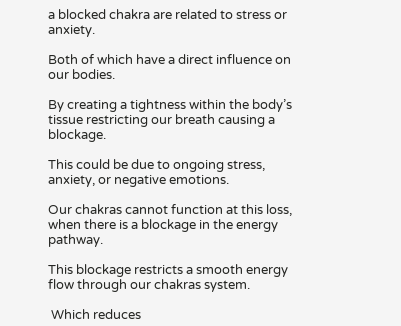a blocked chakra are related to stress or anxiety.

Both of which have a direct influence on our bodies.

By creating a tightness within the body’s tissue restricting our breath causing a blockage.

This could be due to ongoing stress, anxiety, or negative emotions.

Our chakras cannot function at this loss, when there is a blockage in the energy pathway.

This blockage restricts a smooth energy flow through our chakras system.

 Which reduces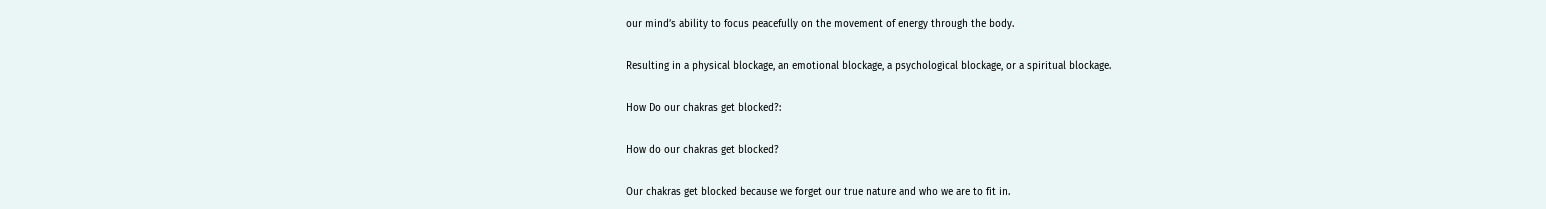our mind’s ability to focus peacefully on the movement of energy through the body.

Resulting in a physical blockage, an emotional blockage, a psychological blockage, or a spiritual blockage.

How Do our chakras get blocked?:

How do our chakras get blocked?

Our chakras get blocked because we forget our true nature and who we are to fit in.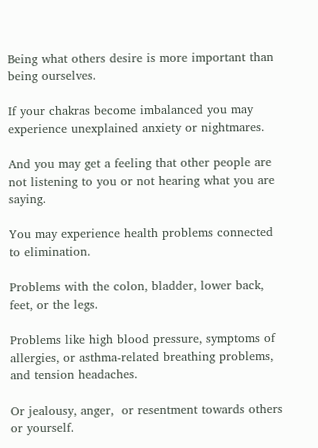Being what others desire is more important than being ourselves.

If your chakras become imbalanced you may experience unexplained anxiety or nightmares.

And you may get a feeling that other people are not listening to you or not hearing what you are saying.

You may experience health problems connected to elimination.

Problems with the colon, bladder, lower back, feet, or the legs.

Problems like high blood pressure, symptoms of allergies, or asthma-related breathing problems, and tension headaches.

Or jealousy, anger,  or resentment towards others or yourself.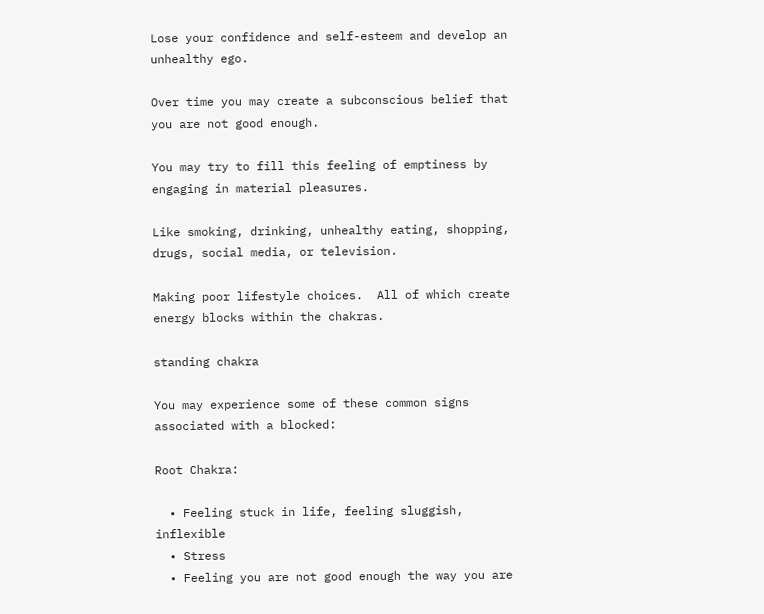Lose your confidence and self-esteem and develop an unhealthy ego.

Over time you may create a subconscious belief that you are not good enough.

You may try to fill this feeling of emptiness by engaging in material pleasures.

Like smoking, drinking, unhealthy eating, shopping, drugs, social media, or television.

Making poor lifestyle choices.  All of which create energy blocks within the chakras.

standing chakra

You may experience some of these common signs associated with a blocked:

Root Chakra:

  • Feeling stuck in life, feeling sluggish, inflexible
  • Stress
  • Feeling you are not good enough the way you are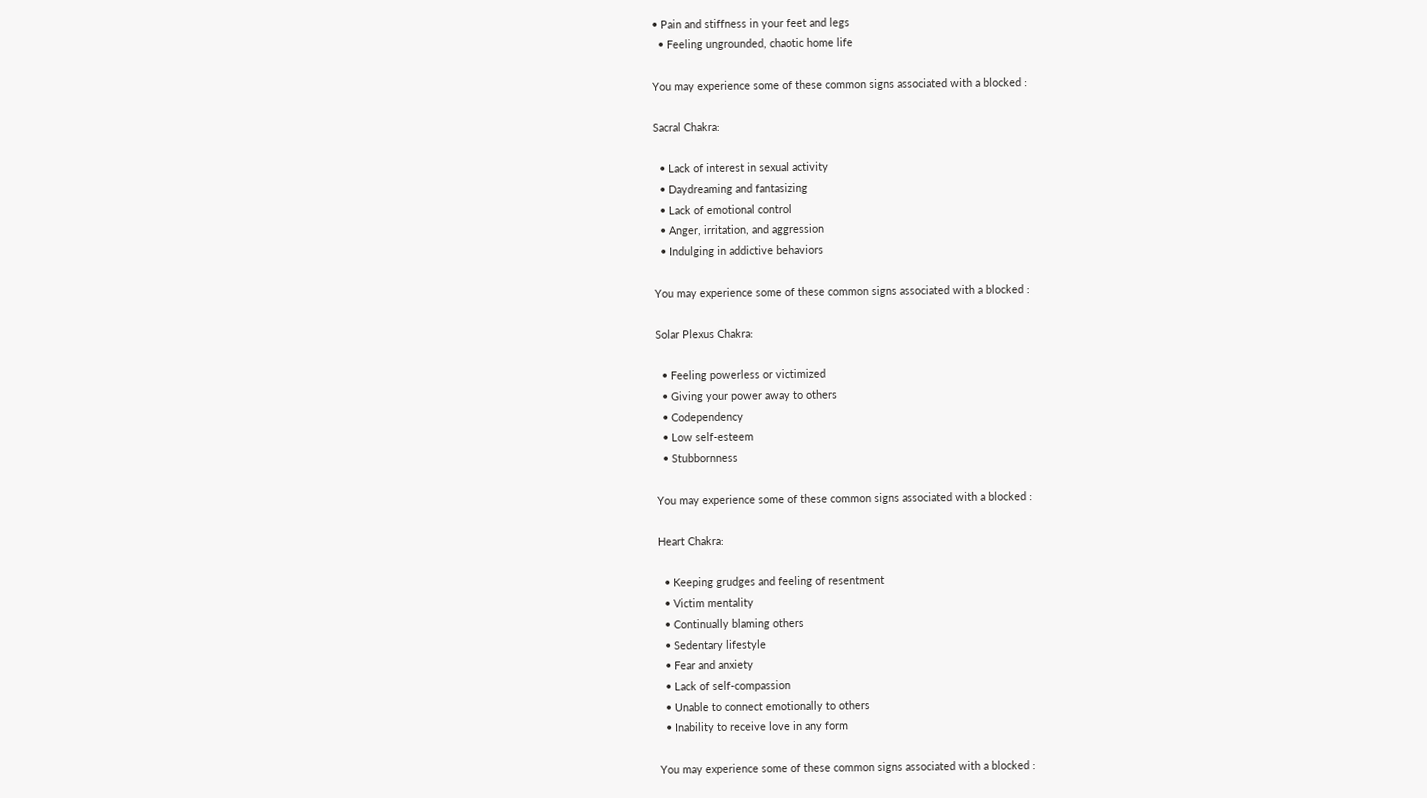• Pain and stiffness in your feet and legs
  • Feeling ungrounded, chaotic home life

You may experience some of these common signs associated with a blocked :

Sacral Chakra:

  • Lack of interest in sexual activity
  • Daydreaming and fantasizing
  • Lack of emotional control
  • Anger, irritation, and aggression
  • Indulging in addictive behaviors

You may experience some of these common signs associated with a blocked :

Solar Plexus Chakra:

  • Feeling powerless or victimized
  • Giving your power away to others
  • Codependency
  • Low self-esteem
  • Stubbornness

You may experience some of these common signs associated with a blocked :

Heart Chakra:

  • Keeping grudges and feeling of resentment
  • Victim mentality
  • Continually blaming others
  • Sedentary lifestyle
  • Fear and anxiety
  • Lack of self-compassion
  • Unable to connect emotionally to others
  • Inability to receive love in any form

You may experience some of these common signs associated with a blocked :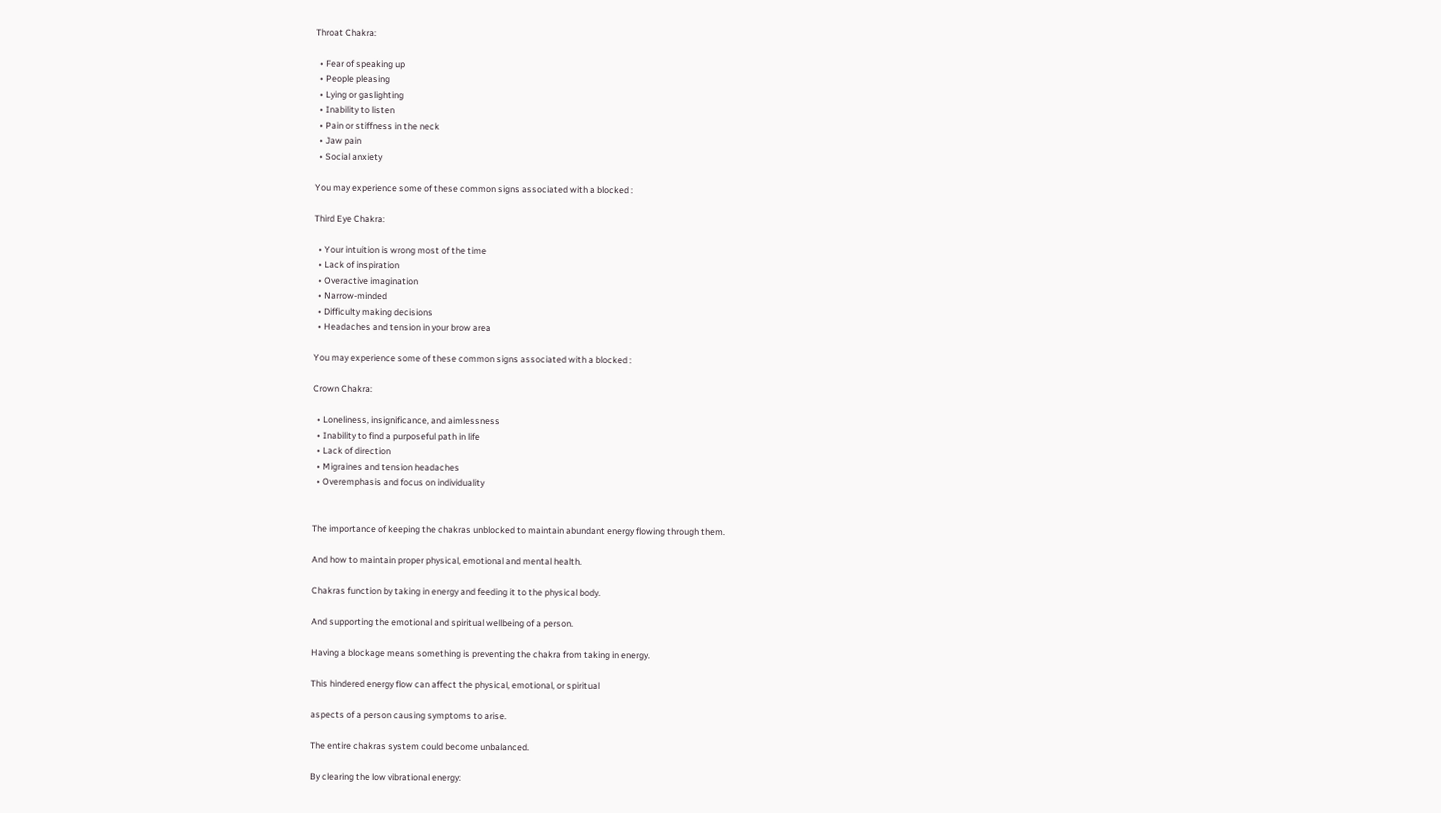Throat Chakra:

  • Fear of speaking up
  • People pleasing
  • Lying or gaslighting
  • Inability to listen
  • Pain or stiffness in the neck
  • Jaw pain
  • Social anxiety

You may experience some of these common signs associated with a blocked :

Third Eye Chakra:

  • Your intuition is wrong most of the time
  • Lack of inspiration
  • Overactive imagination
  • Narrow-minded
  • Difficulty making decisions
  • Headaches and tension in your brow area

You may experience some of these common signs associated with a blocked :

Crown Chakra:

  • Loneliness, insignificance, and aimlessness
  • Inability to find a purposeful path in life
  • Lack of direction
  • Migraines and tension headaches
  • Overemphasis and focus on individuality


The importance of keeping the chakras unblocked to maintain abundant energy flowing through them.

And how to maintain proper physical, emotional and mental health.

Chakras function by taking in energy and feeding it to the physical body.

And supporting the emotional and spiritual wellbeing of a person.

Having a blockage means something is preventing the chakra from taking in energy.

This hindered energy flow can affect the physical, emotional, or spiritual

aspects of a person causing symptoms to arise.

The entire chakras system could become unbalanced.

By clearing the low vibrational energy: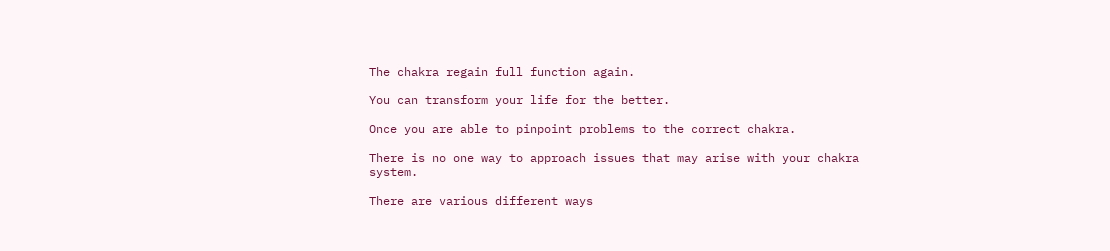The chakra regain full function again.

You can transform your life for the better.

Once you are able to pinpoint problems to the correct chakra.

There is no one way to approach issues that may arise with your chakra system.

There are various different ways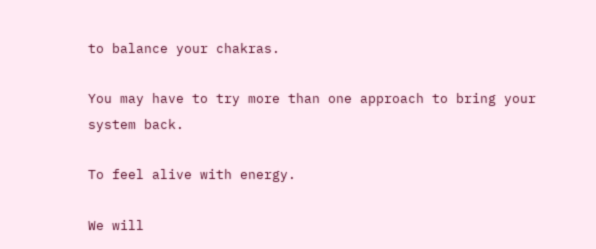to balance your chakras.

You may have to try more than one approach to bring your system back.

To feel alive with energy.

We will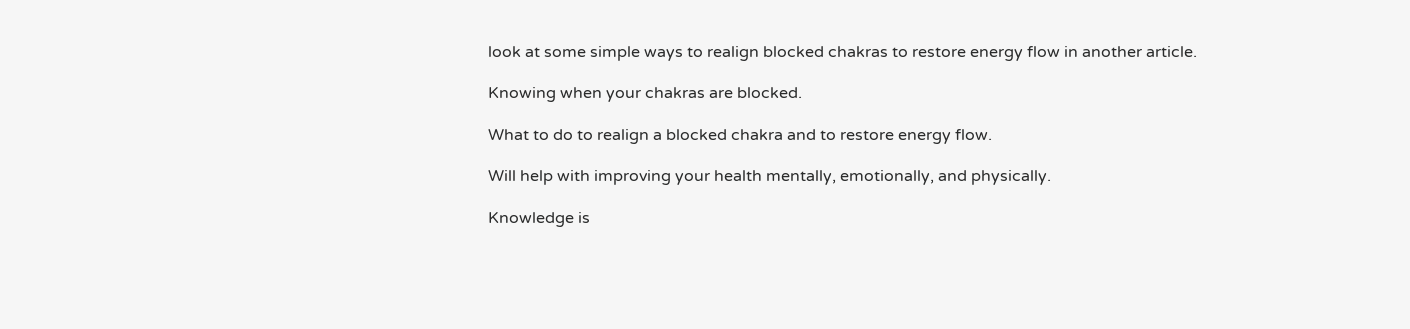look at some simple ways to realign blocked chakras to restore energy flow in another article.

Knowing when your chakras are blocked.

What to do to realign a blocked chakra and to restore energy flow.

Will help with improving your health mentally, emotionally, and physically.

Knowledge is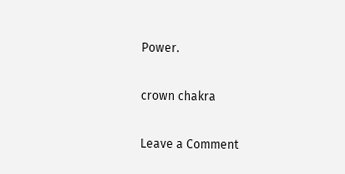Power.

crown chakra

Leave a Comment